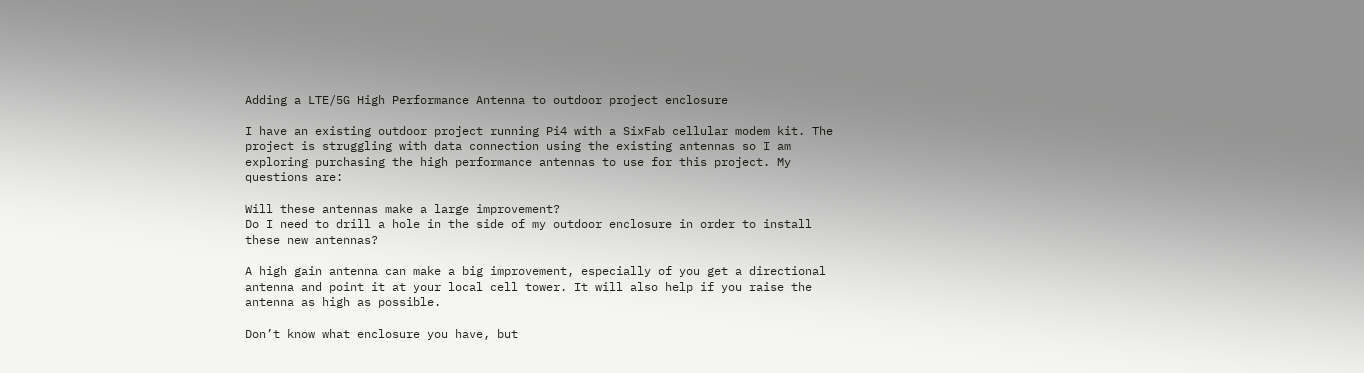Adding a LTE/5G High Performance Antenna to outdoor project enclosure

I have an existing outdoor project running Pi4 with a SixFab cellular modem kit. The project is struggling with data connection using the existing antennas so I am exploring purchasing the high performance antennas to use for this project. My questions are:

Will these antennas make a large improvement?
Do I need to drill a hole in the side of my outdoor enclosure in order to install these new antennas?

A high gain antenna can make a big improvement, especially of you get a directional antenna and point it at your local cell tower. It will also help if you raise the antenna as high as possible.

Don’t know what enclosure you have, but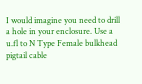I would imagine you need to drill a hole in your enclosure. Use a u.fl to N Type Female bulkhead pigtail cable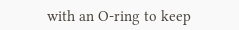with an O-ring to keep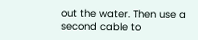out the water. Then use a second cable to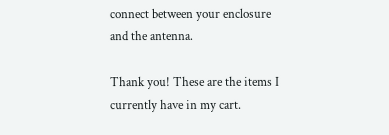connect between your enclosure and the antenna.

Thank you! These are the items I currently have in my cart.